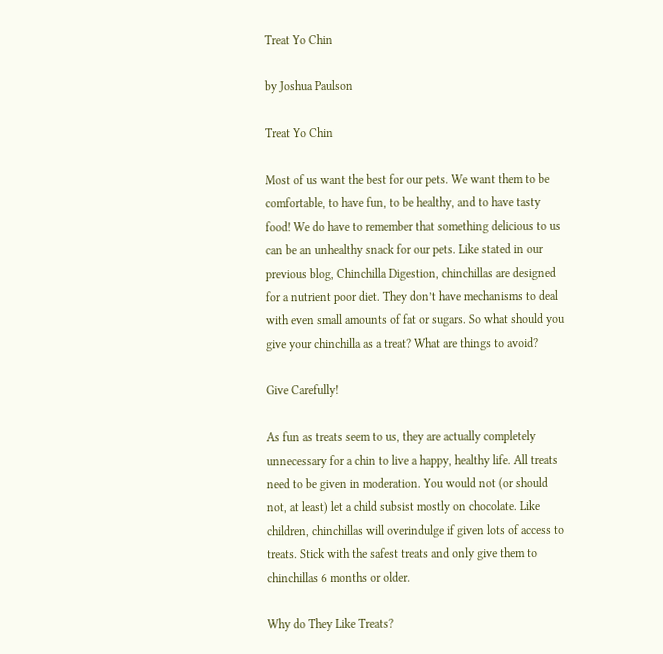Treat Yo Chin

by Joshua Paulson

Treat Yo Chin

Most of us want the best for our pets. We want them to be comfortable, to have fun, to be healthy, and to have tasty food! We do have to remember that something delicious to us can be an unhealthy snack for our pets. Like stated in our previous blog, Chinchilla Digestion, chinchillas are designed for a nutrient poor diet. They don’t have mechanisms to deal with even small amounts of fat or sugars. So what should you give your chinchilla as a treat? What are things to avoid?

Give Carefully!

As fun as treats seem to us, they are actually completely unnecessary for a chin to live a happy, healthy life. All treats need to be given in moderation. You would not (or should not, at least) let a child subsist mostly on chocolate. Like children, chinchillas will overindulge if given lots of access to treats. Stick with the safest treats and only give them to chinchillas 6 months or older.

Why do They Like Treats?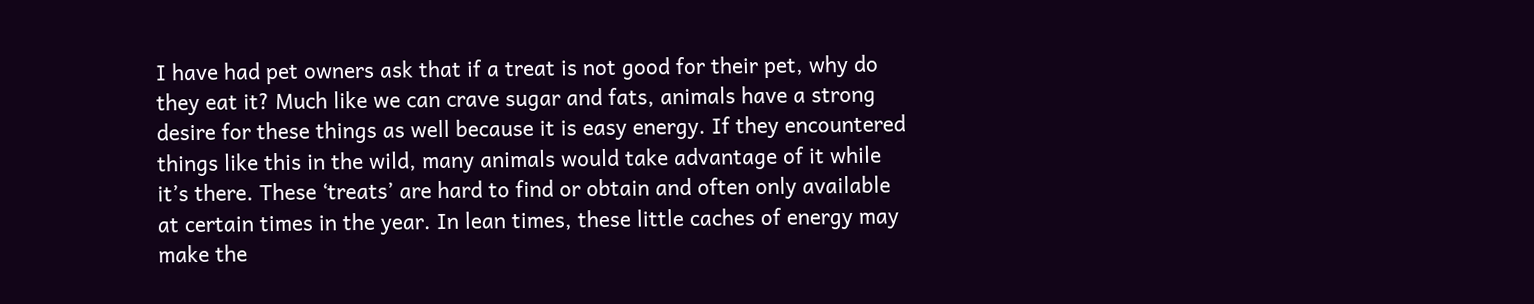I have had pet owners ask that if a treat is not good for their pet, why do they eat it? Much like we can crave sugar and fats, animals have a strong desire for these things as well because it is easy energy. If they encountered things like this in the wild, many animals would take advantage of it while it’s there. These ‘treats’ are hard to find or obtain and often only available at certain times in the year. In lean times, these little caches of energy may make the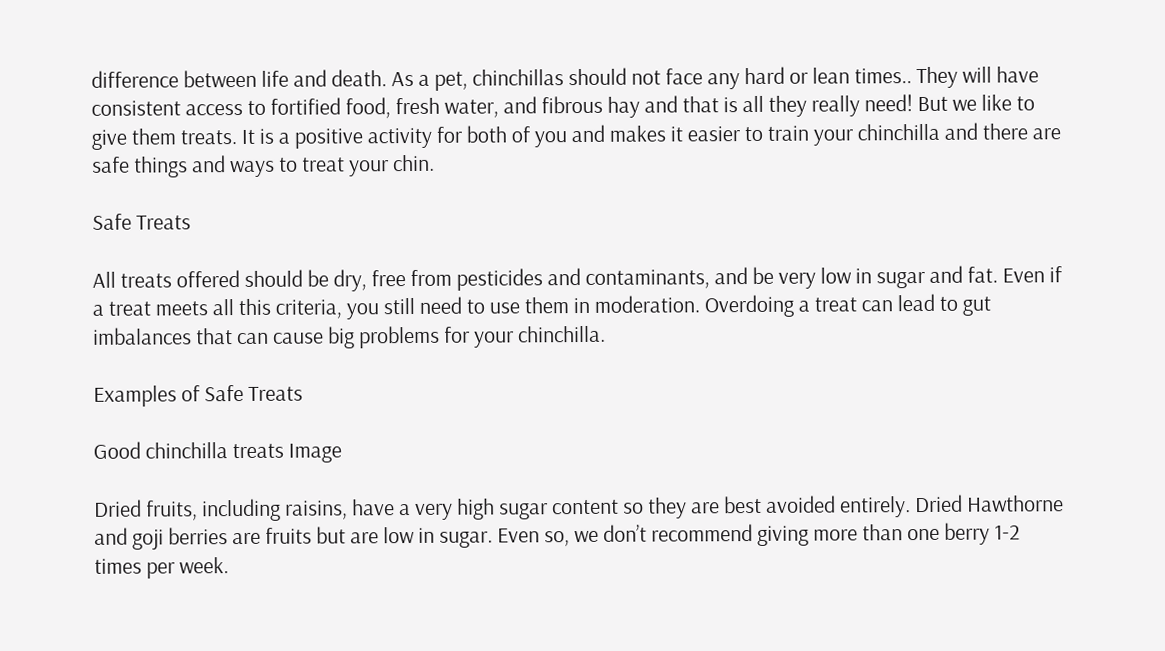difference between life and death. As a pet, chinchillas should not face any hard or lean times.. They will have consistent access to fortified food, fresh water, and fibrous hay and that is all they really need! But we like to give them treats. It is a positive activity for both of you and makes it easier to train your chinchilla and there are safe things and ways to treat your chin.

Safe Treats

All treats offered should be dry, free from pesticides and contaminants, and be very low in sugar and fat. Even if a treat meets all this criteria, you still need to use them in moderation. Overdoing a treat can lead to gut imbalances that can cause big problems for your chinchilla.

Examples of Safe Treats

Good chinchilla treats Image

Dried fruits, including raisins, have a very high sugar content so they are best avoided entirely. Dried Hawthorne and goji berries are fruits but are low in sugar. Even so, we don’t recommend giving more than one berry 1-2 times per week.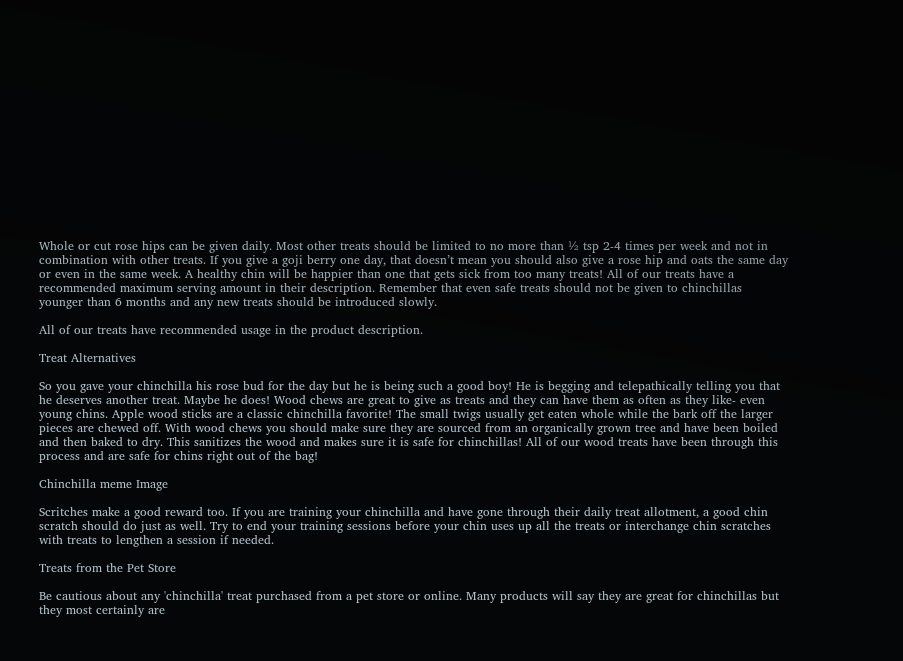Whole or cut rose hips can be given daily. Most other treats should be limited to no more than ½ tsp 2-4 times per week and not in combination with other treats. If you give a goji berry one day, that doesn’t mean you should also give a rose hip and oats the same day or even in the same week. A healthy chin will be happier than one that gets sick from too many treats! All of our treats have a recommended maximum serving amount in their description. Remember that even safe treats should not be given to chinchillas younger than 6 months and any new treats should be introduced slowly.

All of our treats have recommended usage in the product description.

Treat Alternatives

So you gave your chinchilla his rose bud for the day but he is being such a good boy! He is begging and telepathically telling you that he deserves another treat. Maybe he does! Wood chews are great to give as treats and they can have them as often as they like- even young chins. Apple wood sticks are a classic chinchilla favorite! The small twigs usually get eaten whole while the bark off the larger pieces are chewed off. With wood chews you should make sure they are sourced from an organically grown tree and have been boiled and then baked to dry. This sanitizes the wood and makes sure it is safe for chinchillas! All of our wood treats have been through this process and are safe for chins right out of the bag!

Chinchilla meme Image

Scritches make a good reward too. If you are training your chinchilla and have gone through their daily treat allotment, a good chin scratch should do just as well. Try to end your training sessions before your chin uses up all the treats or interchange chin scratches with treats to lengthen a session if needed.

Treats from the Pet Store

Be cautious about any 'chinchilla' treat purchased from a pet store or online. Many products will say they are great for chinchillas but they most certainly are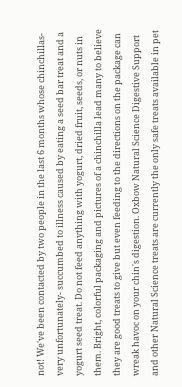not! We've been contacted by two people in the last 6 months whose chinchillas- very unfortunately- succumbed to illness caused by eating a seed bar treat and a yogurt seed treat. Do not feed anything with yogurt, dried fruit, seeds, or nuts in them. Bright, colorful packaging and pictures of a chinchilla lead many to believe they are good treats to give but even feeding to the directions on the package can wreak havoc on your chin's digestion. Oxbow Natural Science Digestive Support and other Natural Science treats are currently the only safe treats available in pet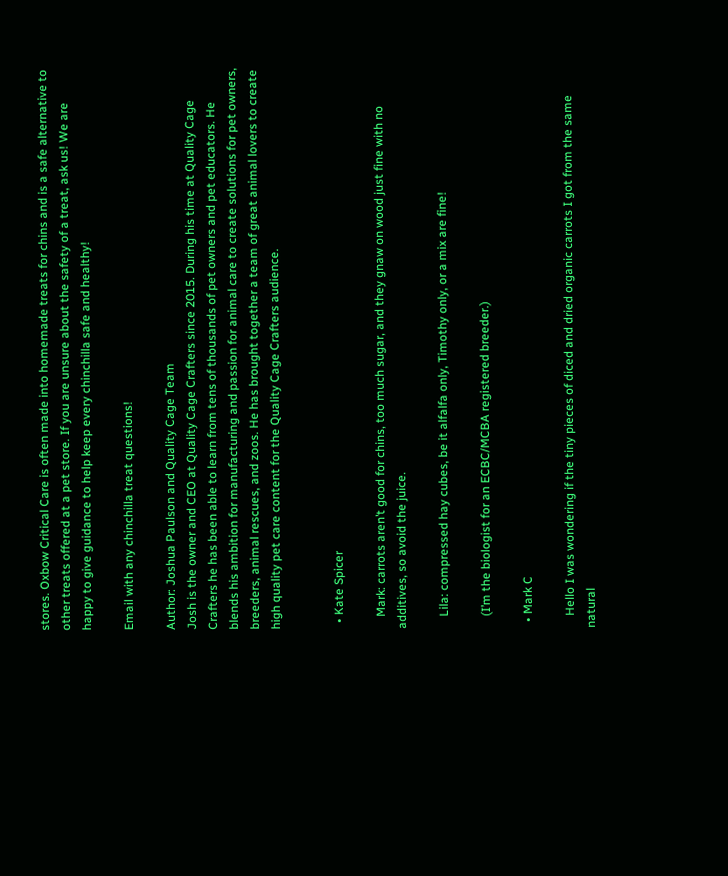stores. Oxbow Critical Care is often made into homemade treats for chins and is a safe alternative to other treats offered at a pet store. If you are unsure about the safety of a treat, ask us! We are happy to give guidance to help keep every chinchilla safe and healthy!

Email with any chinchilla treat questions!

Author: Joshua Paulson and Quality Cage Team
Josh is the owner and CEO at Quality Cage Crafters since 2015. During his time at Quality Cage Crafters he has been able to learn from tens of thousands of pet owners and pet educators. He blends his ambition for manufacturing and passion for animal care to create solutions for pet owners, breeders, animal rescues, and zoos. He has brought together a team of great animal lovers to create high quality pet care content for the Quality Cage Crafters audience.


  • Kate Spicer

    Mark: carrots aren’t good for chins, too much sugar, and they gnaw on wood just fine with no additives, so avoid the juice.

    Lila: compressed hay cubes, be it alfalfa only, Timothy only, or a mix are fine!

    (I’m the biologist for an ECBC/MCBA registered breeder.)

  • Mark C

    Hello I was wondering if the tiny pieces of diced and dried organic carrots I got from the same natural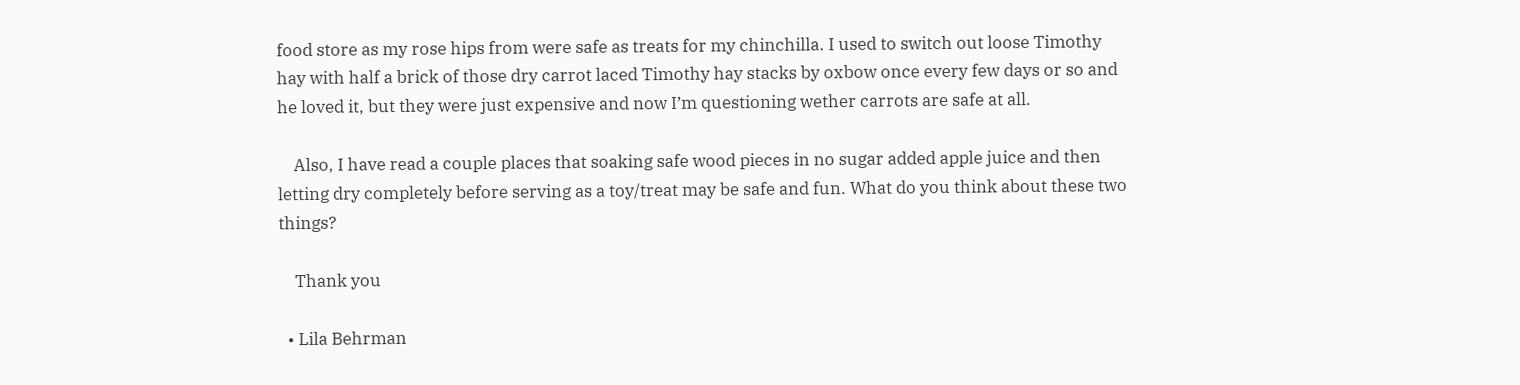food store as my rose hips from were safe as treats for my chinchilla. I used to switch out loose Timothy hay with half a brick of those dry carrot laced Timothy hay stacks by oxbow once every few days or so and he loved it, but they were just expensive and now I’m questioning wether carrots are safe at all.

    Also, I have read a couple places that soaking safe wood pieces in no sugar added apple juice and then letting dry completely before serving as a toy/treat may be safe and fun. What do you think about these two things?

    Thank you

  • Lila Behrman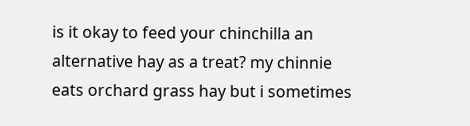is it okay to feed your chinchilla an alternative hay as a treat? my chinnie eats orchard grass hay but i sometimes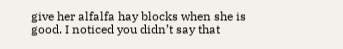give her alfalfa hay blocks when she is good. I noticed you didn’t say that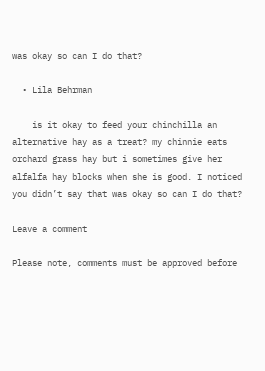was okay so can I do that?

  • Lila Behrman

    is it okay to feed your chinchilla an alternative hay as a treat? my chinnie eats orchard grass hay but i sometimes give her alfalfa hay blocks when she is good. I noticed you didn’t say that was okay so can I do that?

Leave a comment

Please note, comments must be approved before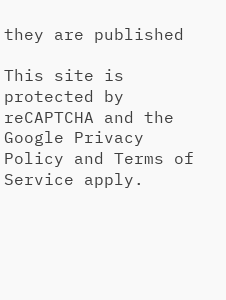they are published

This site is protected by reCAPTCHA and the Google Privacy Policy and Terms of Service apply.